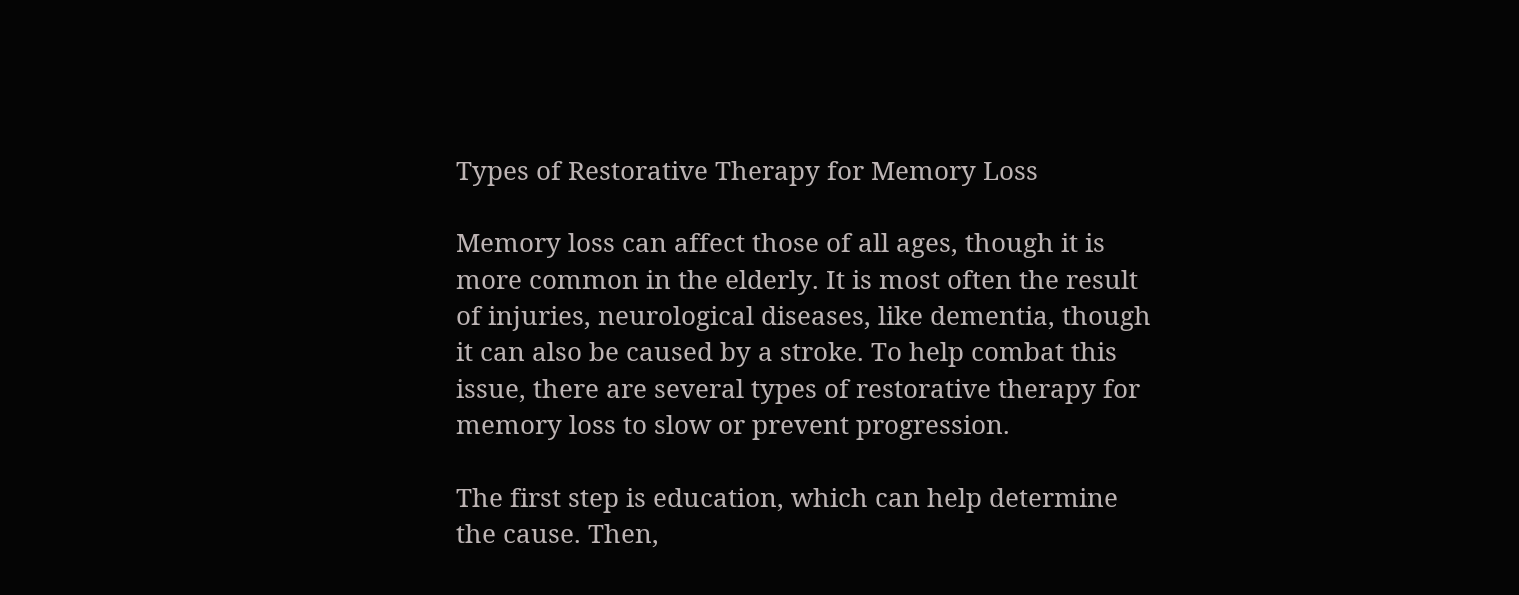Types of Restorative Therapy for Memory Loss

Memory loss can affect those of all ages, though it is more common in the elderly. It is most often the result of injuries, neurological diseases, like dementia, though it can also be caused by a stroke. To help combat this issue, there are several types of restorative therapy for memory loss to slow or prevent progression.

The first step is education, which can help determine the cause. Then,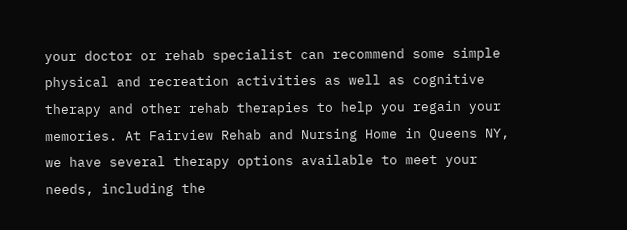your doctor or rehab specialist can recommend some simple physical and recreation activities as well as cognitive therapy and other rehab therapies to help you regain your memories. At Fairview Rehab and Nursing Home in Queens NY, we have several therapy options available to meet your needs, including the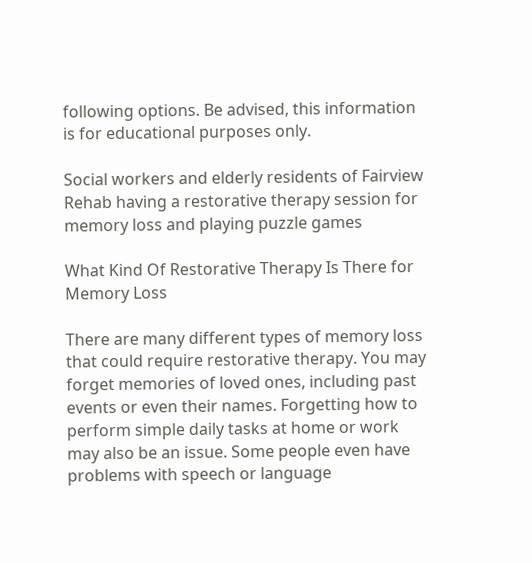following options. Be advised, this information is for educational purposes only.

Social workers and elderly residents of Fairview Rehab having a restorative therapy session for memory loss and playing puzzle games

What Kind Of Restorative Therapy Is There for Memory Loss

There are many different types of memory loss that could require restorative therapy. You may forget memories of loved ones, including past events or even their names. Forgetting how to perform simple daily tasks at home or work may also be an issue. Some people even have problems with speech or language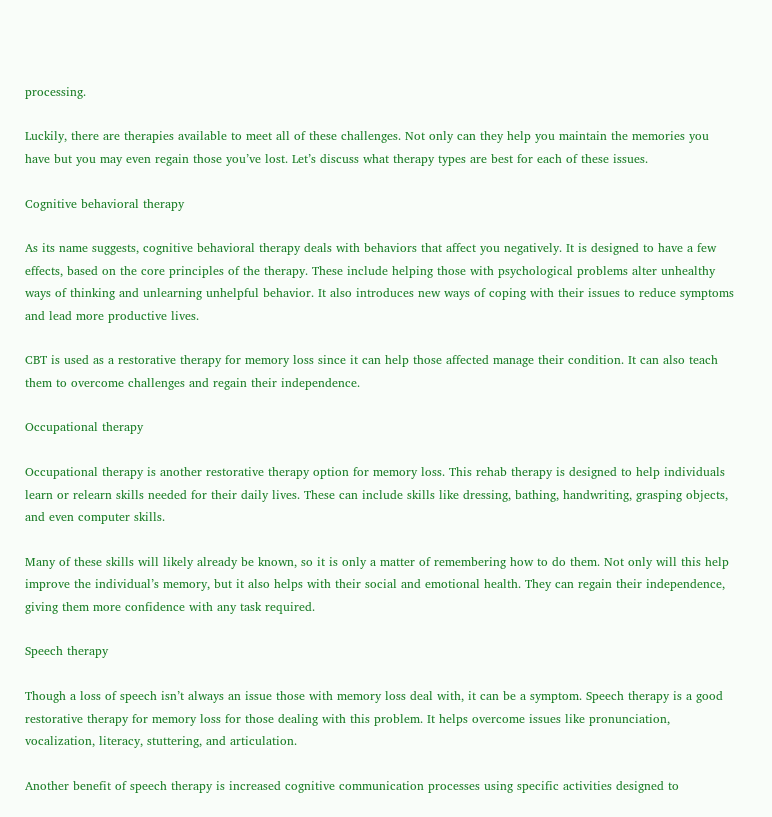processing.

Luckily, there are therapies available to meet all of these challenges. Not only can they help you maintain the memories you have but you may even regain those you’ve lost. Let’s discuss what therapy types are best for each of these issues.

Cognitive behavioral therapy

As its name suggests, cognitive behavioral therapy deals with behaviors that affect you negatively. It is designed to have a few effects, based on the core principles of the therapy. These include helping those with psychological problems alter unhealthy ways of thinking and unlearning unhelpful behavior. It also introduces new ways of coping with their issues to reduce symptoms and lead more productive lives.

CBT is used as a restorative therapy for memory loss since it can help those affected manage their condition. It can also teach them to overcome challenges and regain their independence.

Occupational therapy

Occupational therapy is another restorative therapy option for memory loss. This rehab therapy is designed to help individuals learn or relearn skills needed for their daily lives. These can include skills like dressing, bathing, handwriting, grasping objects, and even computer skills.

Many of these skills will likely already be known, so it is only a matter of remembering how to do them. Not only will this help improve the individual’s memory, but it also helps with their social and emotional health. They can regain their independence, giving them more confidence with any task required.

Speech therapy

Though a loss of speech isn’t always an issue those with memory loss deal with, it can be a symptom. Speech therapy is a good restorative therapy for memory loss for those dealing with this problem. It helps overcome issues like pronunciation, vocalization, literacy, stuttering, and articulation.

Another benefit of speech therapy is increased cognitive communication processes using specific activities designed to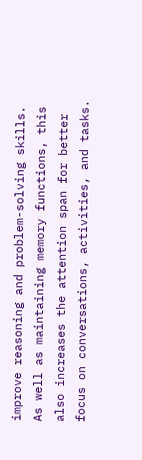improve reasoning and problem-solving skills. As well as maintaining memory functions, this also increases the attention span for better focus on conversations, activities, and tasks.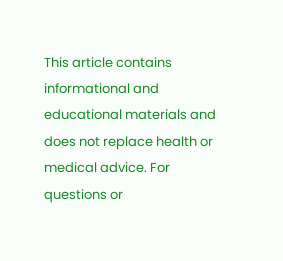This article contains informational and educational materials and does not replace health or medical advice. For questions or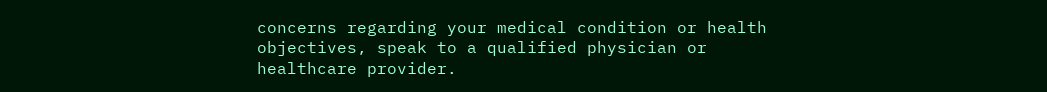concerns regarding your medical condition or health objectives, speak to a qualified physician or healthcare provider.